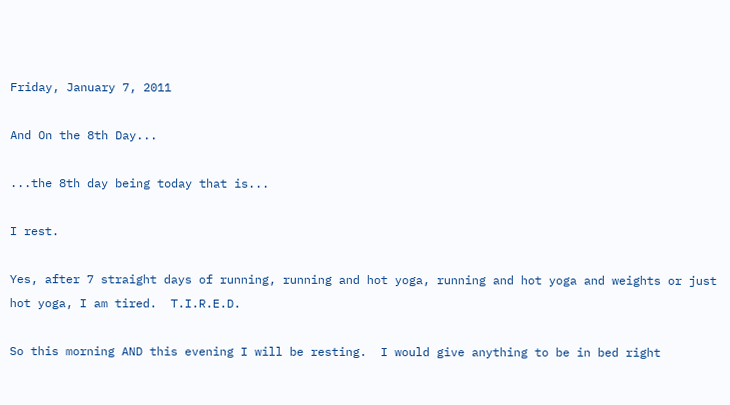Friday, January 7, 2011

And On the 8th Day...

...the 8th day being today that is...

I rest.

Yes, after 7 straight days of running, running and hot yoga, running and hot yoga and weights or just hot yoga, I am tired.  T.I.R.E.D.

So this morning AND this evening I will be resting.  I would give anything to be in bed right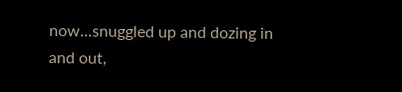now...snuggled up and dozing in and out,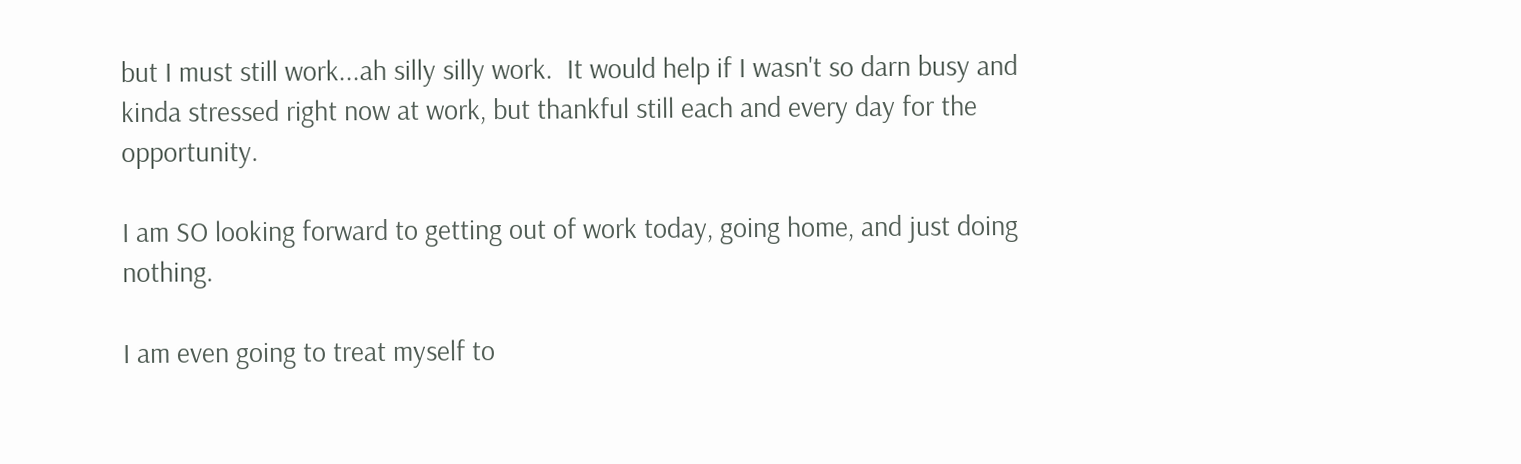but I must still work...ah silly silly work.  It would help if I wasn't so darn busy and kinda stressed right now at work, but thankful still each and every day for the opportunity.

I am SO looking forward to getting out of work today, going home, and just doing nothing.

I am even going to treat myself to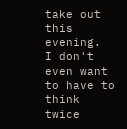take out this evening.  I don't even want to have to think twice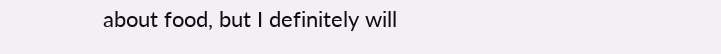about food, but I definitely will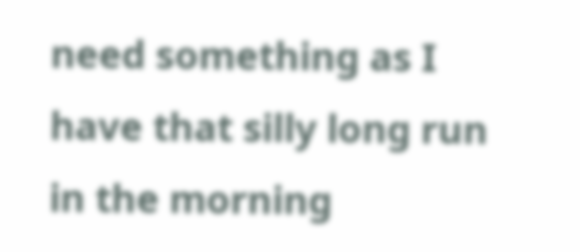need something as I have that silly long run in the morning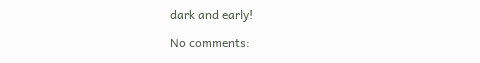dark and early!

No comments: